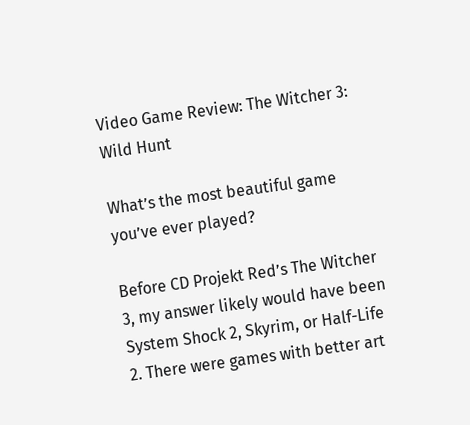Video Game Review: The Witcher 3: Wild Hunt

What’s the most beautiful game you’ve ever played?

Before CD Projekt Red’s The Witcher 3, my answer likely would have been System Shock 2, Skyrim, or Half-Life 2. There were games with better art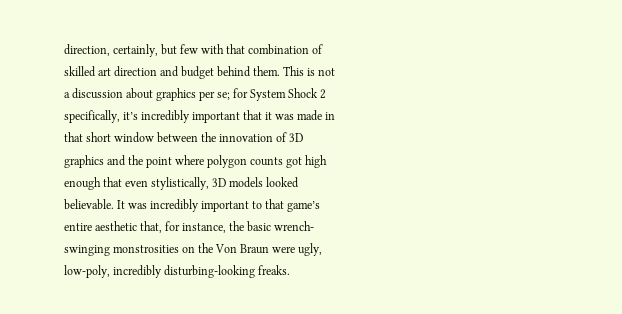direction, certainly, but few with that combination of skilled art direction and budget behind them. This is not a discussion about graphics per se; for System Shock 2 specifically, it’s incredibly important that it was made in that short window between the innovation of 3D graphics and the point where polygon counts got high enough that even stylistically, 3D models looked believable. It was incredibly important to that game’s entire aesthetic that, for instance, the basic wrench-swinging monstrosities on the Von Braun were ugly, low-poly, incredibly disturbing-looking freaks.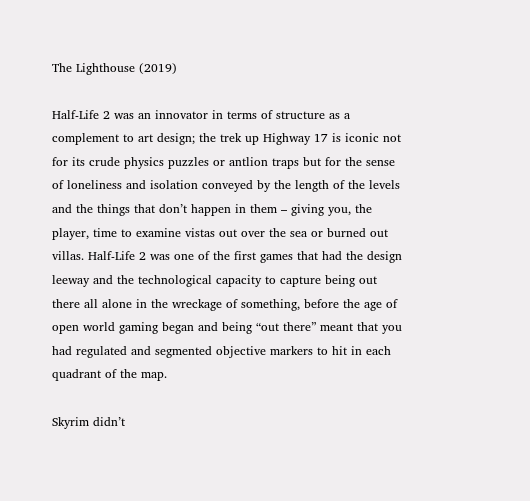The Lighthouse (2019)

Half-Life 2 was an innovator in terms of structure as a complement to art design; the trek up Highway 17 is iconic not for its crude physics puzzles or antlion traps but for the sense of loneliness and isolation conveyed by the length of the levels and the things that don’t happen in them – giving you, the player, time to examine vistas out over the sea or burned out villas. Half-Life 2 was one of the first games that had the design leeway and the technological capacity to capture being out there all alone in the wreckage of something, before the age of open world gaming began and being “out there” meant that you had regulated and segmented objective markers to hit in each quadrant of the map.

Skyrim didn’t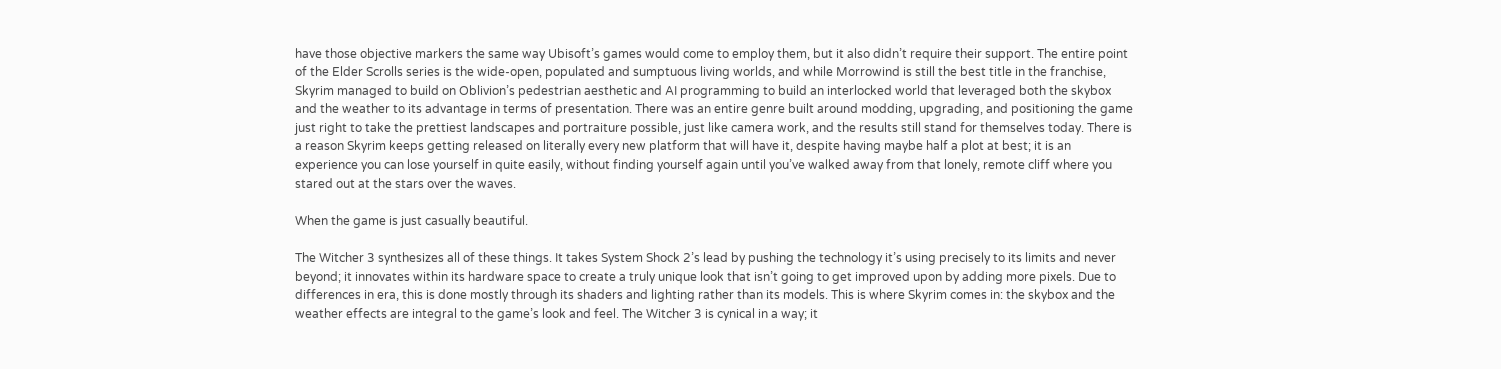have those objective markers the same way Ubisoft’s games would come to employ them, but it also didn’t require their support. The entire point of the Elder Scrolls series is the wide-open, populated and sumptuous living worlds, and while Morrowind is still the best title in the franchise, Skyrim managed to build on Oblivion’s pedestrian aesthetic and AI programming to build an interlocked world that leveraged both the skybox and the weather to its advantage in terms of presentation. There was an entire genre built around modding, upgrading, and positioning the game just right to take the prettiest landscapes and portraiture possible, just like camera work, and the results still stand for themselves today. There is a reason Skyrim keeps getting released on literally every new platform that will have it, despite having maybe half a plot at best; it is an experience you can lose yourself in quite easily, without finding yourself again until you’ve walked away from that lonely, remote cliff where you stared out at the stars over the waves.

When the game is just casually beautiful.

The Witcher 3 synthesizes all of these things. It takes System Shock 2’s lead by pushing the technology it’s using precisely to its limits and never beyond; it innovates within its hardware space to create a truly unique look that isn’t going to get improved upon by adding more pixels. Due to differences in era, this is done mostly through its shaders and lighting rather than its models. This is where Skyrim comes in: the skybox and the weather effects are integral to the game’s look and feel. The Witcher 3 is cynical in a way; it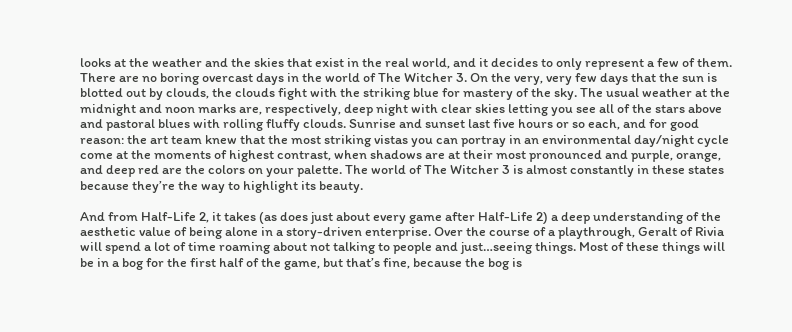looks at the weather and the skies that exist in the real world, and it decides to only represent a few of them. There are no boring overcast days in the world of The Witcher 3. On the very, very few days that the sun is blotted out by clouds, the clouds fight with the striking blue for mastery of the sky. The usual weather at the midnight and noon marks are, respectively, deep night with clear skies letting you see all of the stars above and pastoral blues with rolling fluffy clouds. Sunrise and sunset last five hours or so each, and for good reason: the art team knew that the most striking vistas you can portray in an environmental day/night cycle come at the moments of highest contrast, when shadows are at their most pronounced and purple, orange, and deep red are the colors on your palette. The world of The Witcher 3 is almost constantly in these states because they’re the way to highlight its beauty.

And from Half-Life 2, it takes (as does just about every game after Half-Life 2) a deep understanding of the aesthetic value of being alone in a story-driven enterprise. Over the course of a playthrough, Geralt of Rivia will spend a lot of time roaming about not talking to people and just…seeing things. Most of these things will be in a bog for the first half of the game, but that’s fine, because the bog is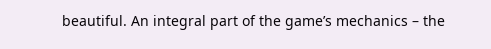beautiful. An integral part of the game’s mechanics – the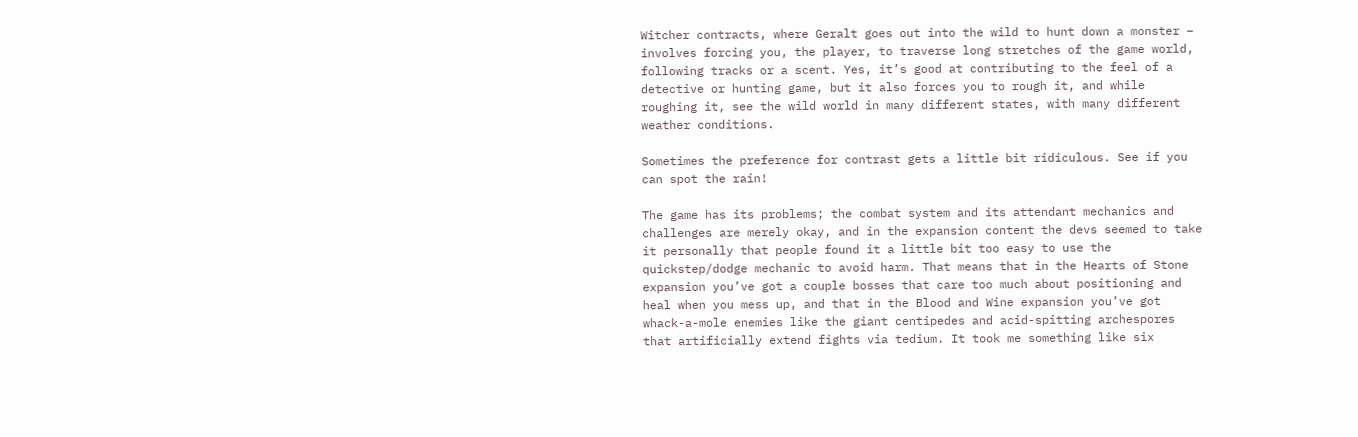Witcher contracts, where Geralt goes out into the wild to hunt down a monster – involves forcing you, the player, to traverse long stretches of the game world, following tracks or a scent. Yes, it’s good at contributing to the feel of a detective or hunting game, but it also forces you to rough it, and while roughing it, see the wild world in many different states, with many different weather conditions.

Sometimes the preference for contrast gets a little bit ridiculous. See if you can spot the rain!

The game has its problems; the combat system and its attendant mechanics and challenges are merely okay, and in the expansion content the devs seemed to take it personally that people found it a little bit too easy to use the quickstep/dodge mechanic to avoid harm. That means that in the Hearts of Stone expansion you’ve got a couple bosses that care too much about positioning and heal when you mess up, and that in the Blood and Wine expansion you’ve got whack-a-mole enemies like the giant centipedes and acid-spitting archespores that artificially extend fights via tedium. It took me something like six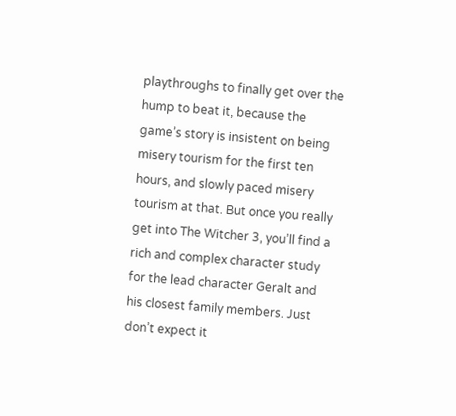playthroughs to finally get over the hump to beat it, because the game’s story is insistent on being misery tourism for the first ten hours, and slowly paced misery tourism at that. But once you really get into The Witcher 3, you’ll find a rich and complex character study for the lead character Geralt and his closest family members. Just don’t expect it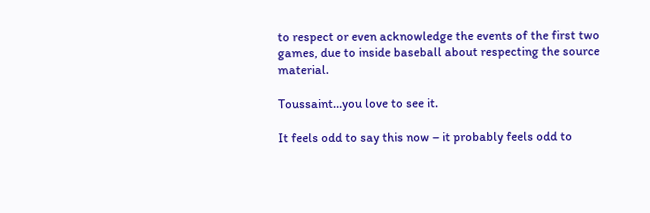to respect or even acknowledge the events of the first two games, due to inside baseball about respecting the source material.

Toussaint…you love to see it.

It feels odd to say this now – it probably feels odd to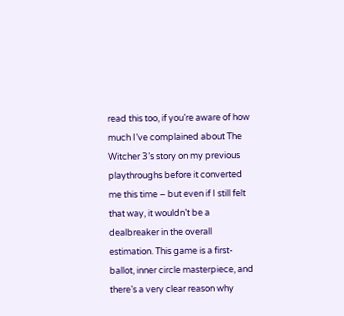read this too, if you’re aware of how much I’ve complained about The Witcher 3’s story on my previous playthroughs before it converted me this time – but even if I still felt that way, it wouldn’t be a dealbreaker in the overall estimation. This game is a first-ballot, inner circle masterpiece, and there’s a very clear reason why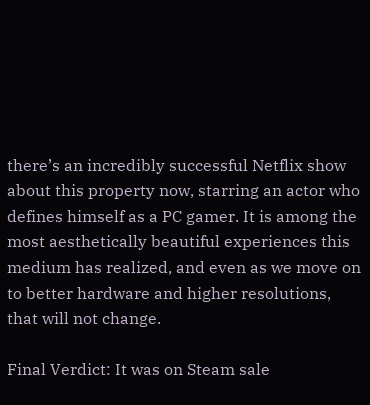there’s an incredibly successful Netflix show about this property now, starring an actor who defines himself as a PC gamer. It is among the most aesthetically beautiful experiences this medium has realized, and even as we move on to better hardware and higher resolutions, that will not change.

Final Verdict: It was on Steam sale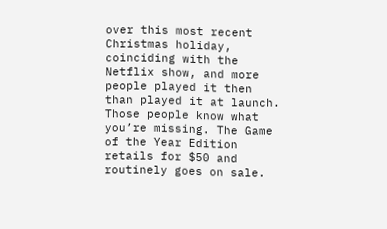over this most recent Christmas holiday, coinciding with the Netflix show, and more people played it then than played it at launch. Those people know what you’re missing. The Game of the Year Edition retails for $50 and routinely goes on sale.